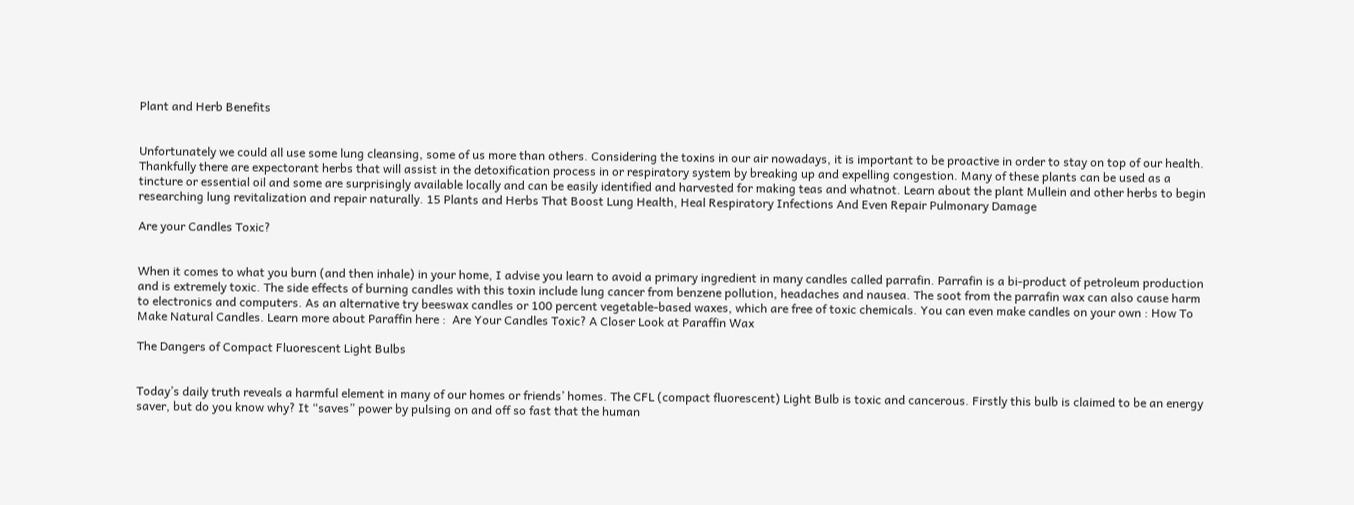Plant and Herb Benefits


Unfortunately we could all use some lung cleansing, some of us more than others. Considering the toxins in our air nowadays, it is important to be proactive in order to stay on top of our health. Thankfully there are expectorant herbs that will assist in the detoxification process in or respiratory system by breaking up and expelling congestion. Many of these plants can be used as a tincture or essential oil and some are surprisingly available locally and can be easily identified and harvested for making teas and whatnot. Learn about the plant Mullein and other herbs to begin researching lung revitalization and repair naturally. 15 Plants and Herbs That Boost Lung Health, Heal Respiratory Infections And Even Repair Pulmonary Damage

Are your Candles Toxic?


When it comes to what you burn (and then inhale) in your home, I advise you learn to avoid a primary ingredient in many candles called parrafin. Parrafin is a bi-product of petroleum production and is extremely toxic. The side effects of burning candles with this toxin include lung cancer from benzene pollution, headaches and nausea. The soot from the parrafin wax can also cause harm to electronics and computers. As an alternative try beeswax candles or 100 percent vegetable-based waxes, which are free of toxic chemicals. You can even make candles on your own : How To Make Natural Candles. Learn more about Paraffin here :  Are Your Candles Toxic? A Closer Look at Paraffin Wax

The Dangers of Compact Fluorescent Light Bulbs


Today’s daily truth reveals a harmful element in many of our homes or friends’ homes. The CFL (compact fluorescent) Light Bulb is toxic and cancerous. Firstly this bulb is claimed to be an energy saver, but do you know why? It “saves” power by pulsing on and off so fast that the human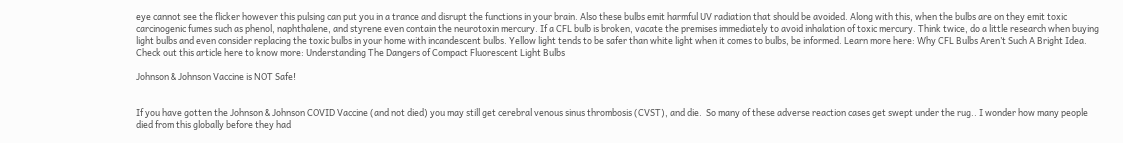eye cannot see the flicker however this pulsing can put you in a trance and disrupt the functions in your brain. Also these bulbs emit harmful UV radiation that should be avoided. Along with this, when the bulbs are on they emit toxic carcinogenic fumes such as phenol, naphthalene, and styrene even contain the neurotoxin mercury. If a CFL bulb is broken, vacate the premises immediately to avoid inhalation of toxic mercury. Think twice, do a little research when buying light bulbs and even consider replacing the toxic bulbs in your home with incandescent bulbs. Yellow light tends to be safer than white light when it comes to bulbs, be informed. Learn more here: Why CFL Bulbs Aren’t Such A Bright Idea. Check out this article here to know more: Understanding The Dangers of Compact Fluorescent Light Bulbs

Johnson & Johnson Vaccine is NOT Safe!


If you have gotten the Johnson & Johnson COVID Vaccine (and not died) you may still get cerebral venous sinus thrombosis (CVST), and die.  So many of these adverse reaction cases get swept under the rug.. I wonder how many people died from this globally before they had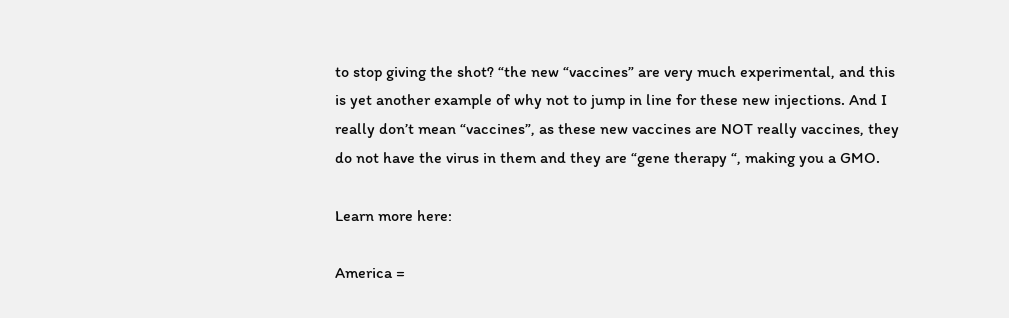to stop giving the shot? “the new “vaccines” are very much experimental, and this is yet another example of why not to jump in line for these new injections. And I really don’t mean “vaccines”, as these new vaccines are NOT really vaccines, they do not have the virus in them and they are “gene therapy “, making you a GMO.

Learn more here:

America =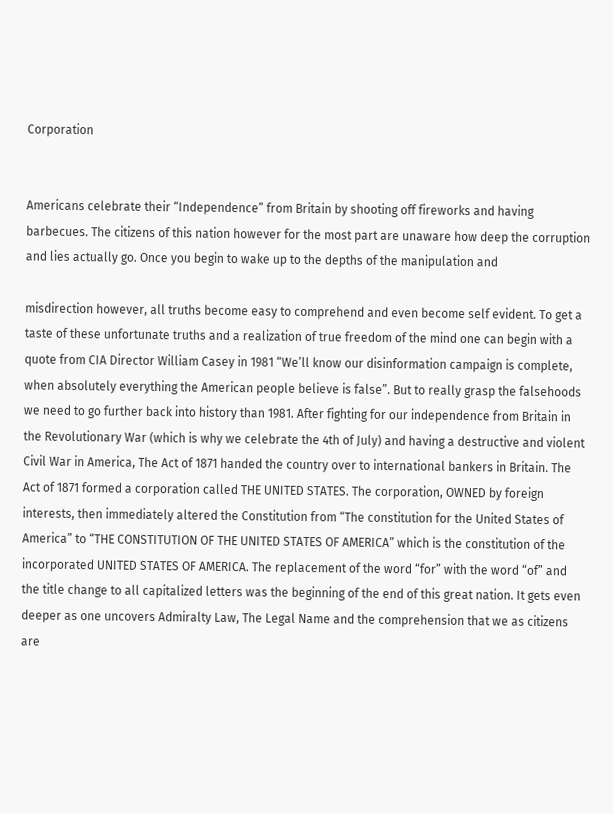Corporation


Americans celebrate their “Independence” from Britain by shooting off fireworks and having barbecues. The citizens of this nation however for the most part are unaware how deep the corruption and lies actually go. Once you begin to wake up to the depths of the manipulation and

misdirection however, all truths become easy to comprehend and even become self evident. To get a taste of these unfortunate truths and a realization of true freedom of the mind one can begin with a quote from CIA Director William Casey in 1981 “We’ll know our disinformation campaign is complete, when absolutely everything the American people believe is false”. But to really grasp the falsehoods we need to go further back into history than 1981. After fighting for our independence from Britain in the Revolutionary War (which is why we celebrate the 4th of July) and having a destructive and violent Civil War in America, The Act of 1871 handed the country over to international bankers in Britain. The Act of 1871 formed a corporation called THE UNITED STATES. The corporation, OWNED by foreign interests, then immediately altered the Constitution from “The constitution for the United States of America” to “THE CONSTITUTION OF THE UNITED STATES OF AMERICA” which is the constitution of the incorporated UNITED STATES OF AMERICA. The replacement of the word “for” with the word “of” and the title change to all capitalized letters was the beginning of the end of this great nation. It gets even deeper as one uncovers Admiralty Law, The Legal Name and the comprehension that we as citizens are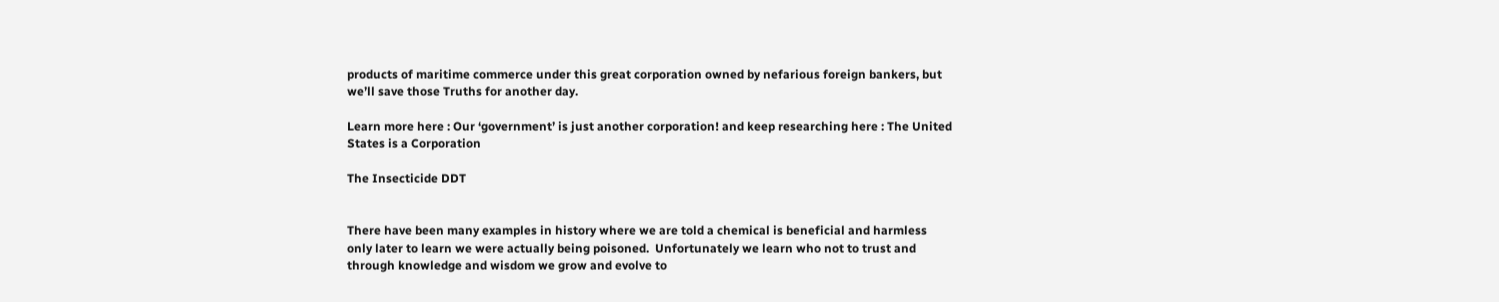products of maritime commerce under this great corporation owned by nefarious foreign bankers, but we’ll save those Truths for another day.

Learn more here : Our ‘government’ is just another corporation! and keep researching here : The United States is a Corporation

The Insecticide DDT


There have been many examples in history where we are told a chemical is beneficial and harmless only later to learn we were actually being poisoned.  Unfortunately we learn who not to trust and through knowledge and wisdom we grow and evolve to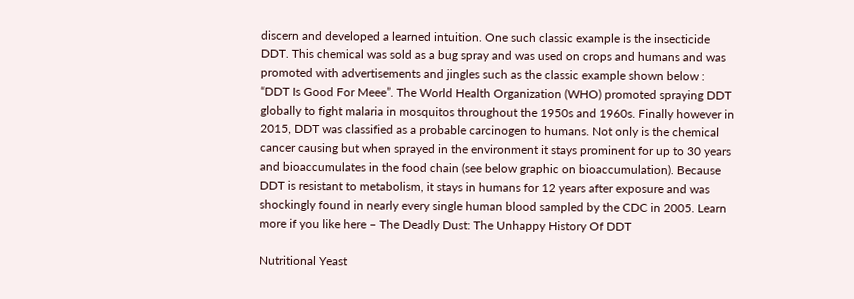discern and developed a learned intuition. One such classic example is the insecticide DDT. This chemical was sold as a bug spray and was used on crops and humans and was promoted with advertisements and jingles such as the classic example shown below : “DDT Is Good For Meee”. The World Health Organization (WHO) promoted spraying DDT globally to fight malaria in mosquitos throughout the 1950s and 1960s. Finally however in 2015, DDT was classified as a probable carcinogen to humans. Not only is the chemical cancer causing but when sprayed in the environment it stays prominent for up to 30 years and bioaccumulates in the food chain (see below graphic on bioaccumulation). Because DDT is resistant to metabolism, it stays in humans for 12 years after exposure and was shockingly found in nearly every single human blood sampled by the CDC in 2005. Learn more if you like here – The Deadly Dust: The Unhappy History Of DDT

Nutritional Yeast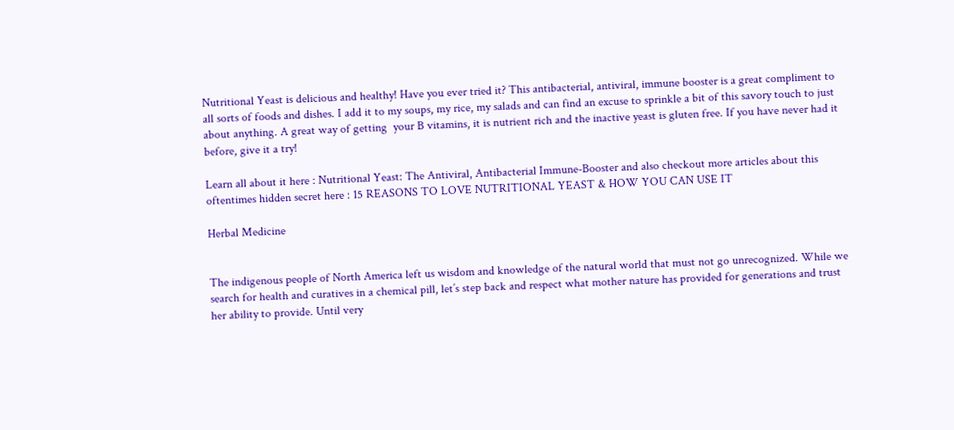Nutritional Yeast is delicious and healthy! Have you ever tried it? This antibacterial, antiviral, immune booster is a great compliment to all sorts of foods and dishes. I add it to my soups, my rice, my salads and can find an excuse to sprinkle a bit of this savory touch to just about anything. A great way of getting  your B vitamins, it is nutrient rich and the inactive yeast is gluten free. If you have never had it before, give it a try!

Learn all about it here : Nutritional Yeast: The Antiviral, Antibacterial Immune-Booster and also checkout more articles about this oftentimes hidden secret here : 15 REASONS TO LOVE NUTRITIONAL YEAST & HOW YOU CAN USE IT

Herbal Medicine


The indigenous people of North America left us wisdom and knowledge of the natural world that must not go unrecognized. While we search for health and curatives in a chemical pill, let’s step back and respect what mother nature has provided for generations and trust her ability to provide. Until very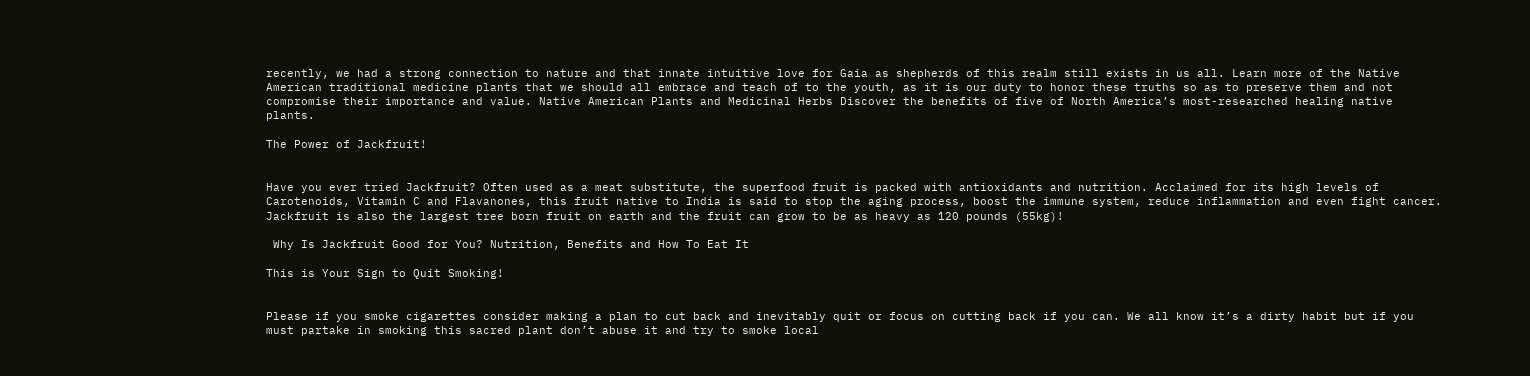recently, we had a strong connection to nature and that innate intuitive love for Gaia as shepherds of this realm still exists in us all. Learn more of the Native American traditional medicine plants that we should all embrace and teach of to the youth, as it is our duty to honor these truths so as to preserve them and not compromise their importance and value. Native American Plants and Medicinal Herbs Discover the benefits of five of North America’s most-researched healing native plants.

The Power of Jackfruit!


Have you ever tried Jackfruit? Often used as a meat substitute, the superfood fruit is packed with antioxidants and nutrition. Acclaimed for its high levels of Carotenoids, Vitamin C and Flavanones, this fruit native to India is said to stop the aging process, boost the immune system, reduce inflammation and even fight cancer. Jackfruit is also the largest tree born fruit on earth and the fruit can grow to be as heavy as 120 pounds (55kg)!

 Why Is Jackfruit Good for You? Nutrition, Benefits and How To Eat It

This is Your Sign to Quit Smoking!


Please if you smoke cigarettes consider making a plan to cut back and inevitably quit or focus on cutting back if you can. We all know it’s a dirty habit but if you must partake in smoking this sacred plant don’t abuse it and try to smoke local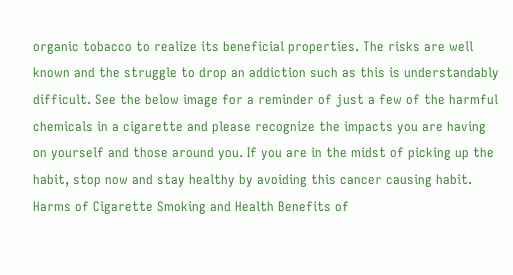organic tobacco to realize its beneficial properties. The risks are well known and the struggle to drop an addiction such as this is understandably difficult. See the below image for a reminder of just a few of the harmful chemicals in a cigarette and please recognize the impacts you are having on yourself and those around you. If you are in the midst of picking up the habit, stop now and stay healthy by avoiding this cancer causing habit. Harms of Cigarette Smoking and Health Benefits of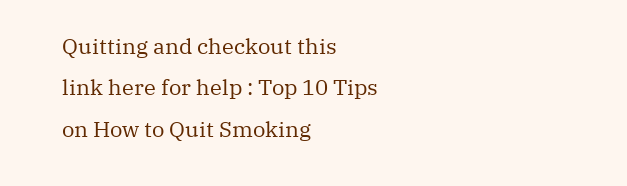Quitting and checkout this link here for help : Top 10 Tips on How to Quit Smoking